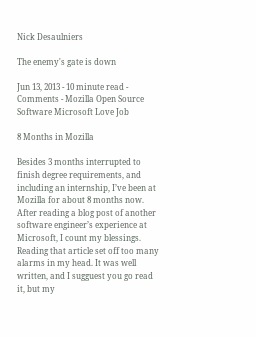Nick Desaulniers

The enemy's gate is down

Jun 13, 2013 - 10 minute read - Comments - Mozilla Open Source Software Microsoft Love Job

8 Months in Mozilla

Besides 3 months interrupted to finish degree requirements, and including an internship, I’ve been at Mozilla for about 8 months now. After reading a blog post of another software engineer’s experience at Microsoft, I count my blessings. Reading that article set off too many alarms in my head. It was well written, and I sugguest you go read it, but my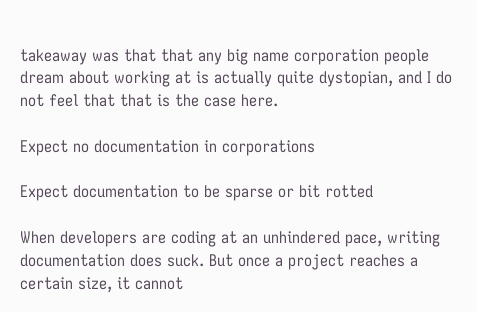takeaway was that that any big name corporation people dream about working at is actually quite dystopian, and I do not feel that that is the case here.

Expect no documentation in corporations

Expect documentation to be sparse or bit rotted

When developers are coding at an unhindered pace, writing documentation does suck. But once a project reaches a certain size, it cannot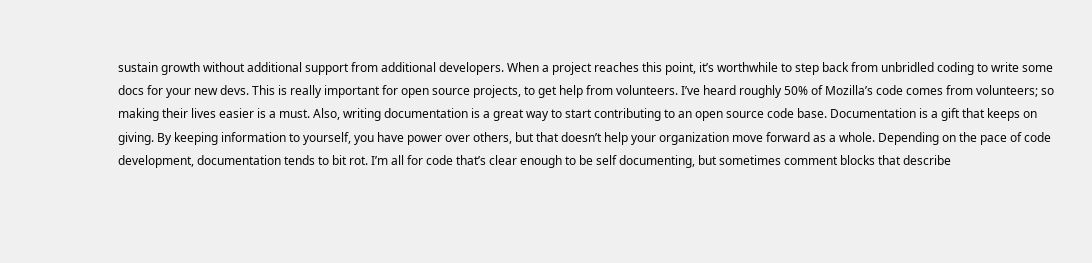sustain growth without additional support from additional developers. When a project reaches this point, it’s worthwhile to step back from unbridled coding to write some docs for your new devs. This is really important for open source projects, to get help from volunteers. I’ve heard roughly 50% of Mozilla’s code comes from volunteers; so making their lives easier is a must. Also, writing documentation is a great way to start contributing to an open source code base. Documentation is a gift that keeps on giving. By keeping information to yourself, you have power over others, but that doesn’t help your organization move forward as a whole. Depending on the pace of code development, documentation tends to bit rot. I’m all for code that’s clear enough to be self documenting, but sometimes comment blocks that describe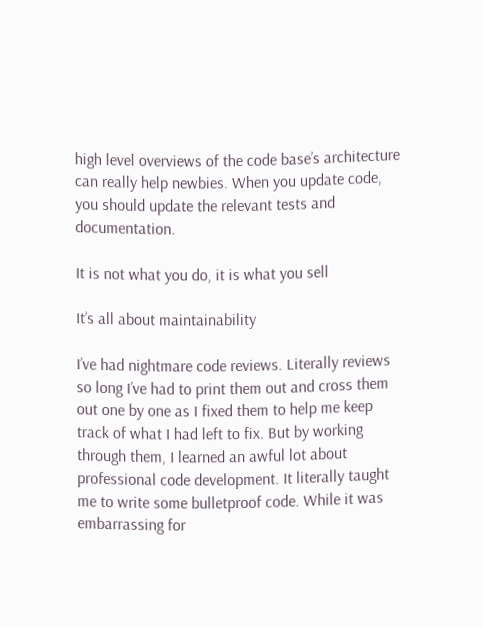high level overviews of the code base’s architecture can really help newbies. When you update code, you should update the relevant tests and documentation.

It is not what you do, it is what you sell

It’s all about maintainability

I’ve had nightmare code reviews. Literally reviews so long I’ve had to print them out and cross them out one by one as I fixed them to help me keep track of what I had left to fix. But by working through them, I learned an awful lot about professional code development. It literally taught me to write some bulletproof code. While it was embarrassing for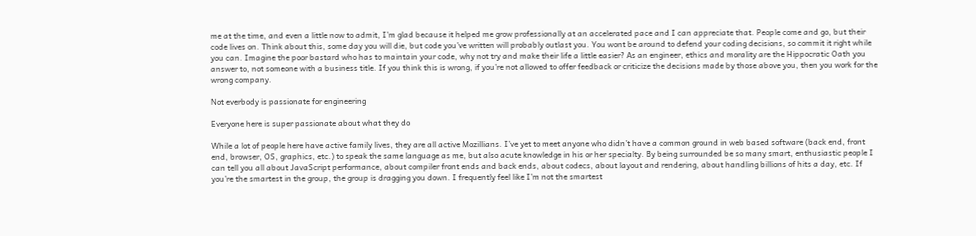me at the time, and even a little now to admit, I’m glad because it helped me grow professionally at an accelerated pace and I can appreciate that. People come and go, but their code lives on. Think about this, some day you will die, but code you’ve written will probably outlast you. You wont be around to defend your coding decisions, so commit it right while you can. Imagine the poor bastard who has to maintain your code, why not try and make their life a little easier? As an engineer, ethics and morality are the Hippocratic Oath you answer to, not someone with a business title. If you think this is wrong, if you’re not allowed to offer feedback or criticize the decisions made by those above you, then you work for the wrong company.

Not everbody is passionate for engineering

Everyone here is super passionate about what they do

While a lot of people here have active family lives, they are all active Mozillians. I’ve yet to meet anyone who didn’t have a common ground in web based software (back end, front end, browser, OS, graphics, etc.) to speak the same language as me, but also acute knowledge in his or her specialty. By being surrounded be so many smart, enthusiastic people I can tell you all about JavaScript performance, about compiler front ends and back ends, about codecs, about layout and rendering, about handling billions of hits a day, etc. If you’re the smartest in the group, the group is dragging you down. I frequently feel like I’m not the smartest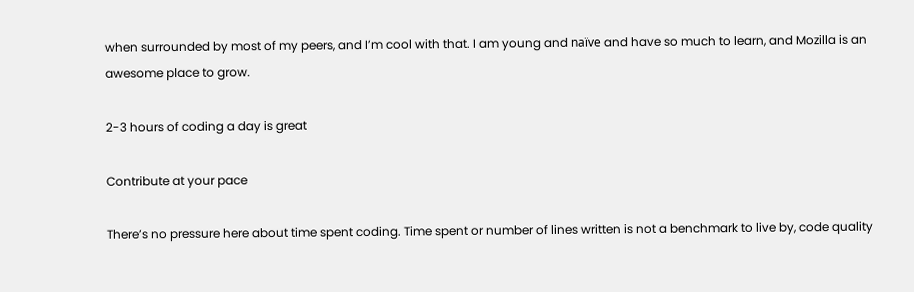when surrounded by most of my peers, and I’m cool with that. I am young and naïve and have so much to learn, and Mozilla is an awesome place to grow.

2-3 hours of coding a day is great

Contribute at your pace

There’s no pressure here about time spent coding. Time spent or number of lines written is not a benchmark to live by, code quality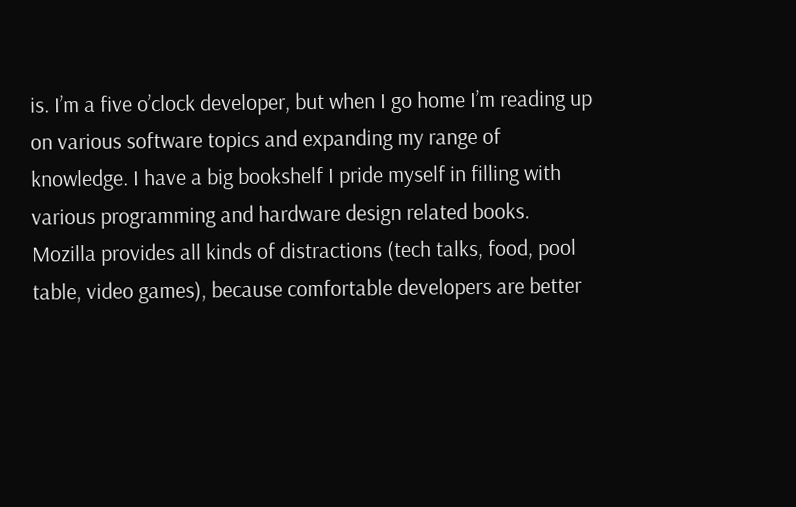is. I’m a five o’clock developer, but when I go home I’m reading up on various software topics and expanding my range of knowledge. I have a big bookshelf I pride myself in filling with various programming and hardware design related books. Mozilla provides all kinds of distractions (tech talks, food, pool table, video games), because comfortable developers are better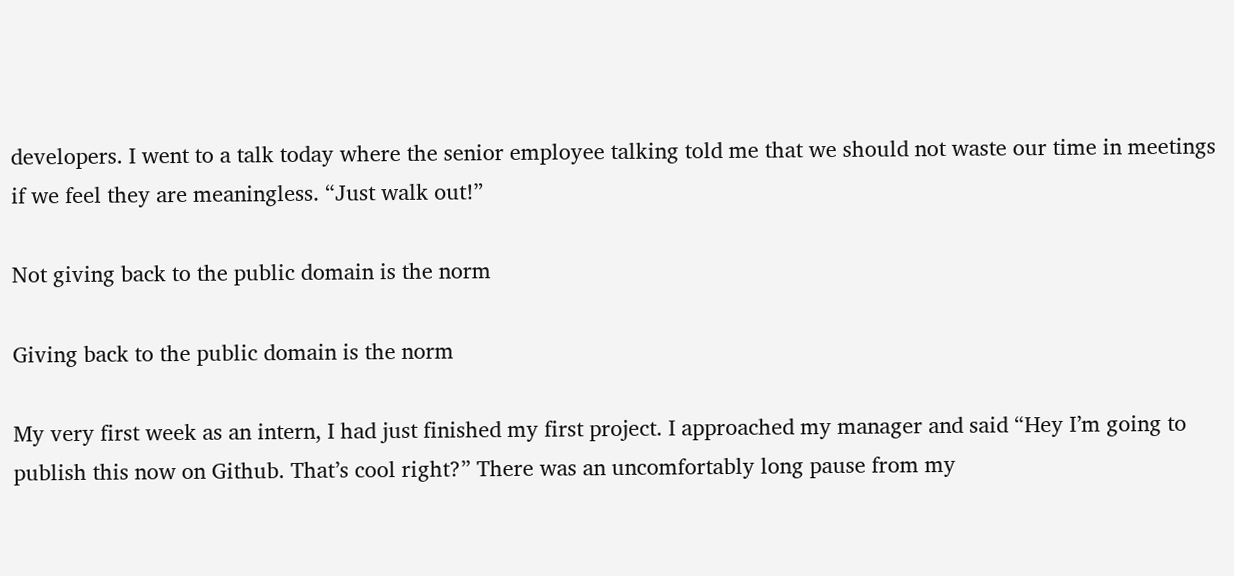developers. I went to a talk today where the senior employee talking told me that we should not waste our time in meetings if we feel they are meaningless. “Just walk out!”

Not giving back to the public domain is the norm

Giving back to the public domain is the norm

My very first week as an intern, I had just finished my first project. I approached my manager and said “Hey I’m going to publish this now on Github. That’s cool right?” There was an uncomfortably long pause from my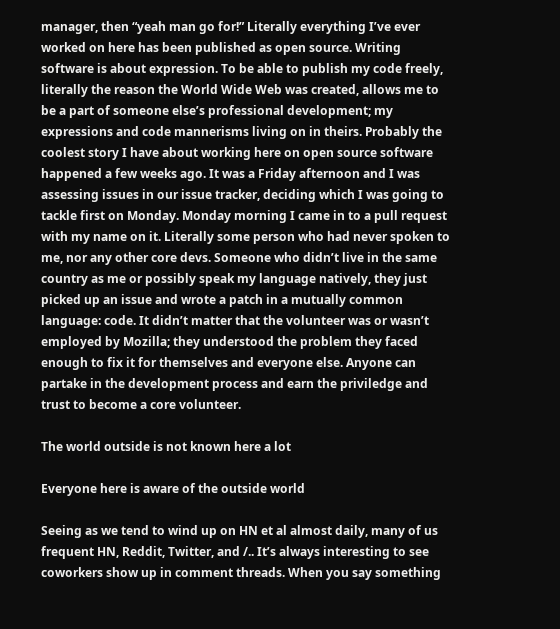manager, then “yeah man go for!” Literally everything I’ve ever worked on here has been published as open source. Writing software is about expression. To be able to publish my code freely, literally the reason the World Wide Web was created, allows me to be a part of someone else’s professional development; my expressions and code mannerisms living on in theirs. Probably the coolest story I have about working here on open source software happened a few weeks ago. It was a Friday afternoon and I was assessing issues in our issue tracker, deciding which I was going to tackle first on Monday. Monday morning I came in to a pull request with my name on it. Literally some person who had never spoken to me, nor any other core devs. Someone who didn’t live in the same country as me or possibly speak my language natively, they just picked up an issue and wrote a patch in a mutually common language: code. It didn’t matter that the volunteer was or wasn’t employed by Mozilla; they understood the problem they faced enough to fix it for themselves and everyone else. Anyone can partake in the development process and earn the priviledge and trust to become a core volunteer.

The world outside is not known here a lot

Everyone here is aware of the outside world

Seeing as we tend to wind up on HN et al almost daily, many of us frequent HN, Reddit, Twitter, and /.. It’s always interesting to see coworkers show up in comment threads. When you say something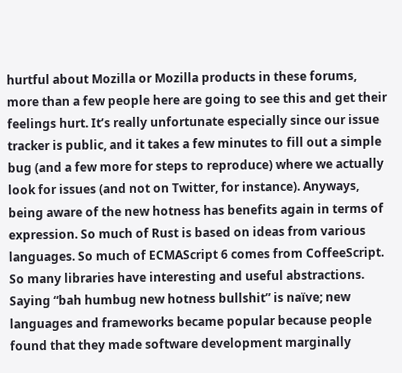hurtful about Mozilla or Mozilla products in these forums, more than a few people here are going to see this and get their feelings hurt. It’s really unfortunate especially since our issue tracker is public, and it takes a few minutes to fill out a simple bug (and a few more for steps to reproduce) where we actually look for issues (and not on Twitter, for instance). Anyways, being aware of the new hotness has benefits again in terms of expression. So much of Rust is based on ideas from various languages. So much of ECMAScript 6 comes from CoffeeScript. So many libraries have interesting and useful abstractions. Saying “bah humbug new hotness bullshit” is naïve; new languages and frameworks became popular because people found that they made software development marginally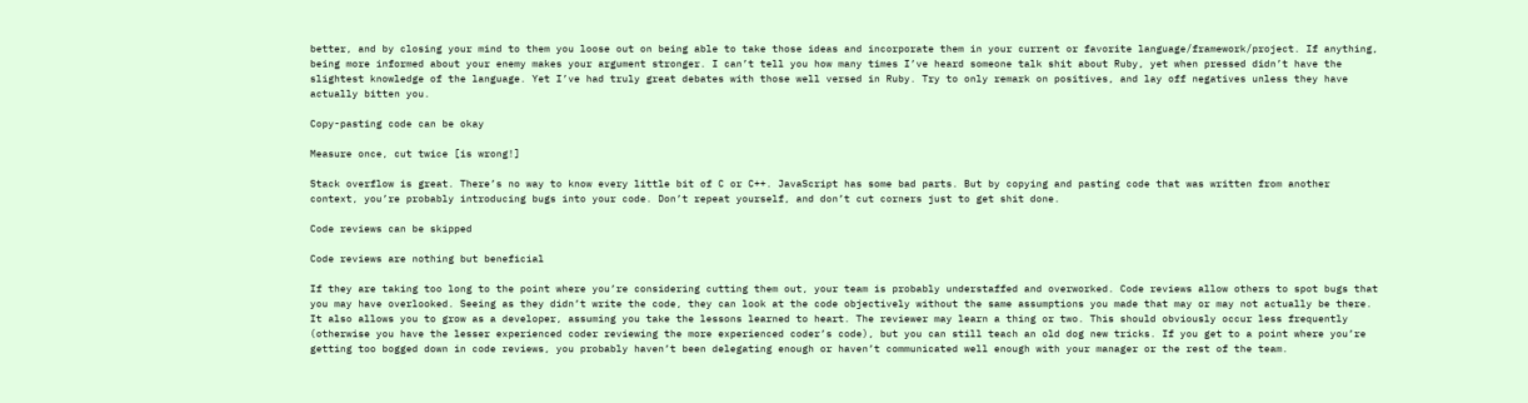better, and by closing your mind to them you loose out on being able to take those ideas and incorporate them in your current or favorite language/framework/project. If anything, being more informed about your enemy makes your argument stronger. I can’t tell you how many times I’ve heard someone talk shit about Ruby, yet when pressed didn’t have the slightest knowledge of the language. Yet I’ve had truly great debates with those well versed in Ruby. Try to only remark on positives, and lay off negatives unless they have actually bitten you.

Copy-pasting code can be okay

Measure once, cut twice [is wrong!]

Stack overflow is great. There’s no way to know every little bit of C or C++. JavaScript has some bad parts. But by copying and pasting code that was written from another context, you’re probably introducing bugs into your code. Don’t repeat yourself, and don’t cut corners just to get shit done.

Code reviews can be skipped

Code reviews are nothing but beneficial

If they are taking too long to the point where you’re considering cutting them out, your team is probably understaffed and overworked. Code reviews allow others to spot bugs that you may have overlooked. Seeing as they didn’t write the code, they can look at the code objectively without the same assumptions you made that may or may not actually be there. It also allows you to grow as a developer, assuming you take the lessons learned to heart. The reviewer may learn a thing or two. This should obviously occur less frequently (otherwise you have the lesser experienced coder reviewing the more experienced coder’s code), but you can still teach an old dog new tricks. If you get to a point where you’re getting too bogged down in code reviews, you probably haven’t been delegating enough or haven’t communicated well enough with your manager or the rest of the team.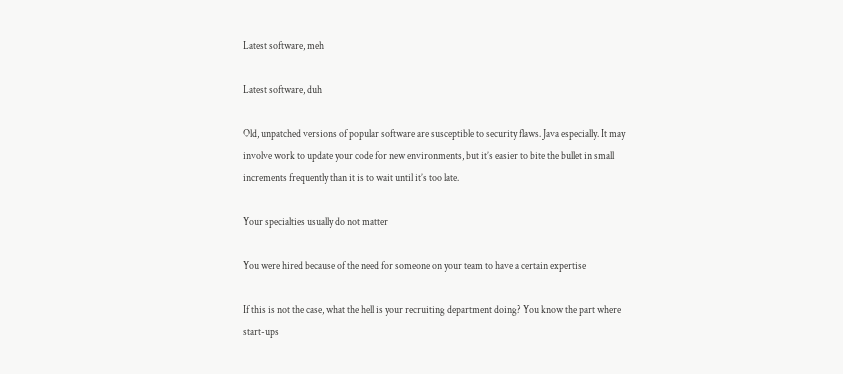Latest software, meh

Latest software, duh

Old, unpatched versions of popular software are susceptible to security flaws. Java especially. It may involve work to update your code for new environments, but it’s easier to bite the bullet in small increments frequently than it is to wait until it’s too late.

Your specialties usually do not matter

You were hired because of the need for someone on your team to have a certain expertise

If this is not the case, what the hell is your recruiting department doing? You know the part where start-ups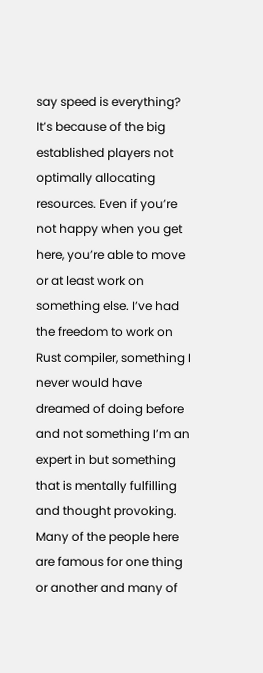say speed is everything? It’s because of the big established players not optimally allocating resources. Even if you’re not happy when you get here, you’re able to move or at least work on something else. I’ve had the freedom to work on Rust compiler, something I never would have dreamed of doing before and not something I’m an expert in but something that is mentally fulfilling and thought provoking. Many of the people here are famous for one thing or another and many of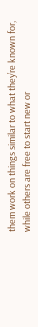them work on things similar to what they’re known for, while others are free to start new or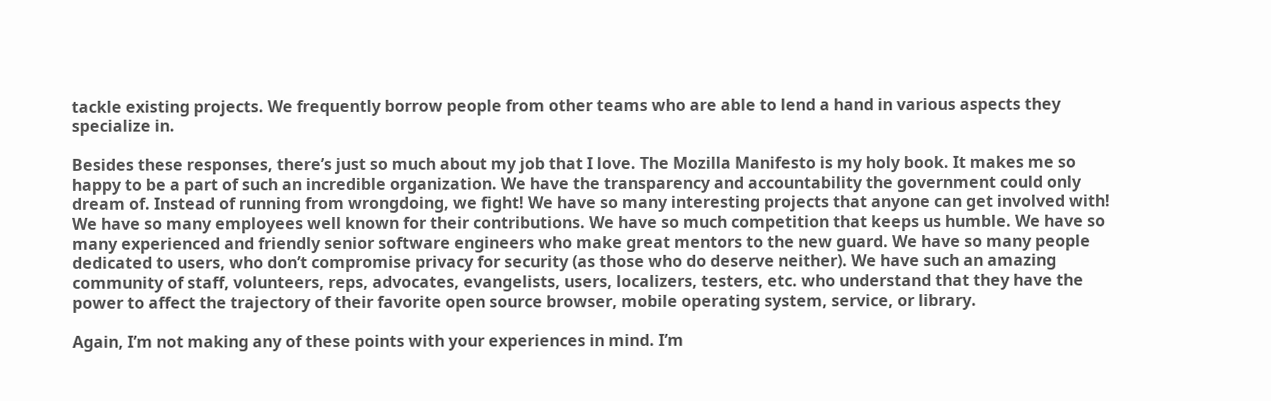tackle existing projects. We frequently borrow people from other teams who are able to lend a hand in various aspects they specialize in.

Besides these responses, there’s just so much about my job that I love. The Mozilla Manifesto is my holy book. It makes me so happy to be a part of such an incredible organization. We have the transparency and accountability the government could only dream of. Instead of running from wrongdoing, we fight! We have so many interesting projects that anyone can get involved with! We have so many employees well known for their contributions. We have so much competition that keeps us humble. We have so many experienced and friendly senior software engineers who make great mentors to the new guard. We have so many people dedicated to users, who don’t compromise privacy for security (as those who do deserve neither). We have such an amazing community of staff, volunteers, reps, advocates, evangelists, users, localizers, testers, etc. who understand that they have the power to affect the trajectory of their favorite open source browser, mobile operating system, service, or library.

Again, I’m not making any of these points with your experiences in mind. I’m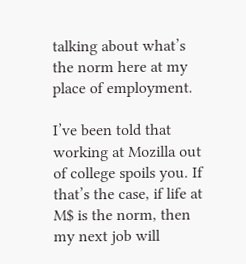talking about what’s the norm here at my place of employment.

I’ve been told that working at Mozilla out of college spoils you. If that’s the case, if life at M$ is the norm, then my next job will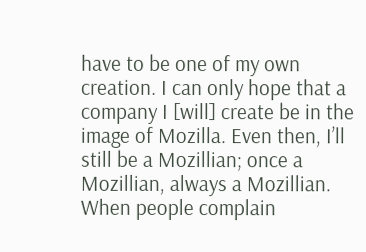have to be one of my own creation. I can only hope that a company I [will] create be in the image of Mozilla. Even then, I’ll still be a Mozillian; once a Mozillian, always a Mozillian. When people complain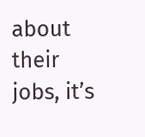about their jobs, it’s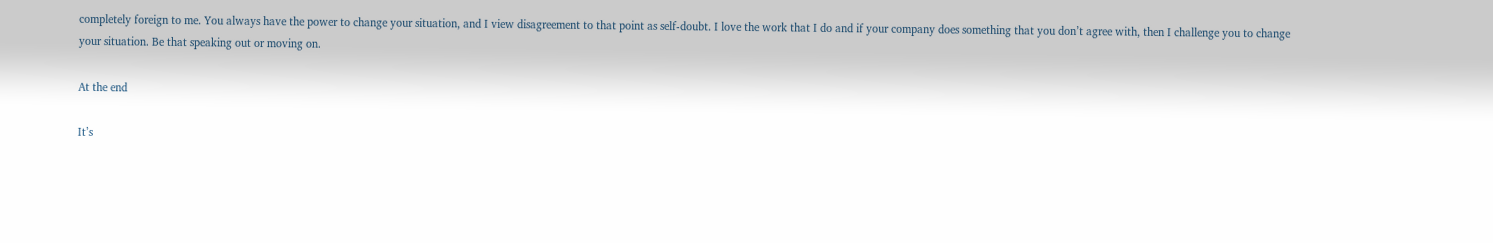completely foreign to me. You always have the power to change your situation, and I view disagreement to that point as self-doubt. I love the work that I do and if your company does something that you don’t agree with, then I challenge you to change your situation. Be that speaking out or moving on.

At the end

It’s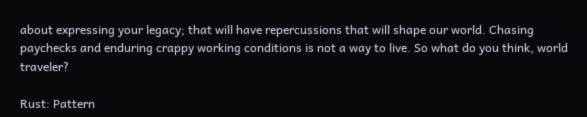about expressing your legacy; that will have repercussions that will shape our world. Chasing paychecks and enduring crappy working conditions is not a way to live. So what do you think, world traveler?

Rust: Pattern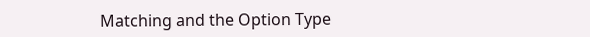Matching and the Option Type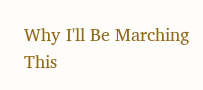Why I'll Be Marching This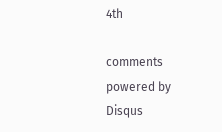4th

comments powered by Disqus